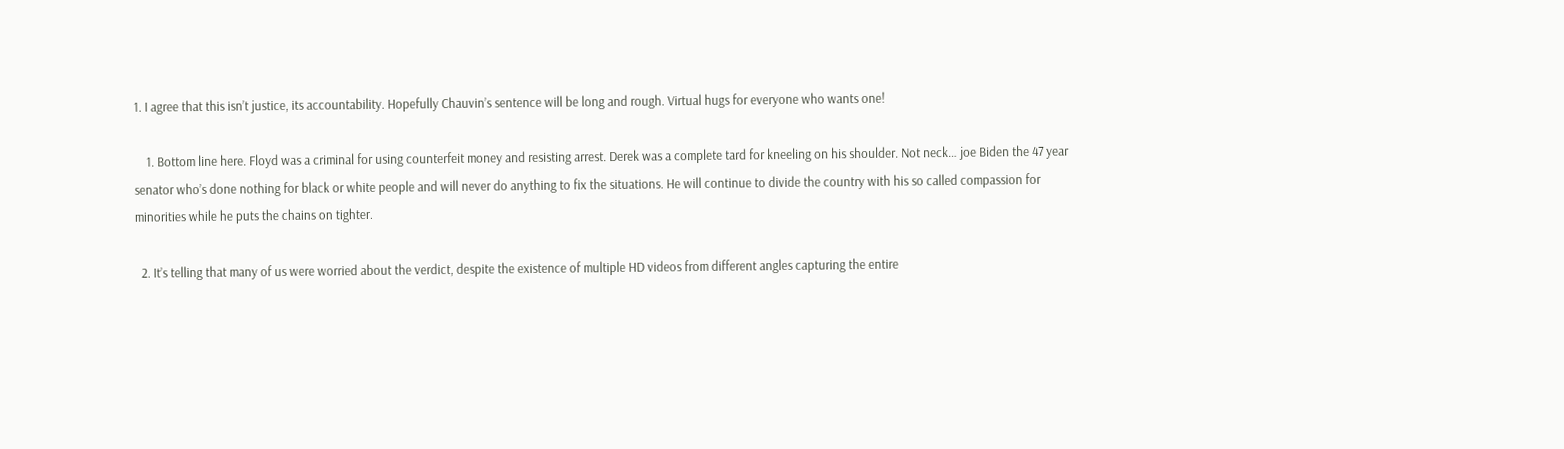1. I agree that this isn’t justice, its accountability. Hopefully Chauvin’s sentence will be long and rough. Virtual hugs for everyone who wants one!

    1. Bottom line here. Floyd was a criminal for using counterfeit money and resisting arrest. Derek was a complete tard for kneeling on his shoulder. Not neck… joe Biden the 47 year senator who’s done nothing for black or white people and will never do anything to fix the situations. He will continue to divide the country with his so called compassion for minorities while he puts the chains on tighter.

  2. It’s telling that many of us were worried about the verdict, despite the existence of multiple HD videos from different angles capturing the entire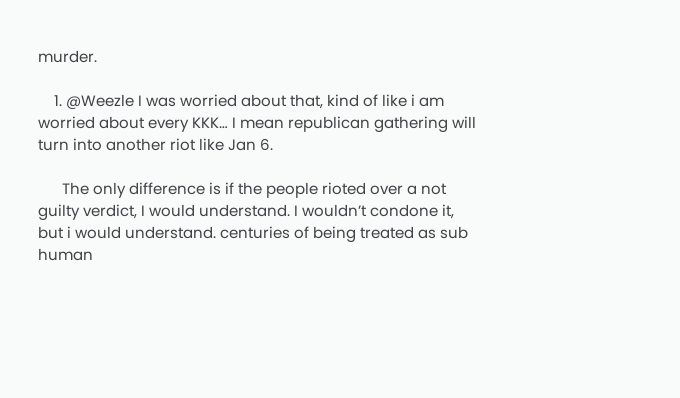murder.

    1. @Weezle I was worried about that, kind of like i am worried about every KKK… I mean republican gathering will turn into another riot like Jan 6.

      The only difference is if the people rioted over a not guilty verdict, I would understand. I wouldn’t condone it, but i would understand. centuries of being treated as sub human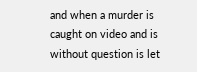and when a murder is caught on video and is without question is let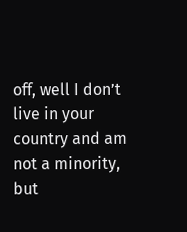off, well I don’t live in your country and am not a minority, but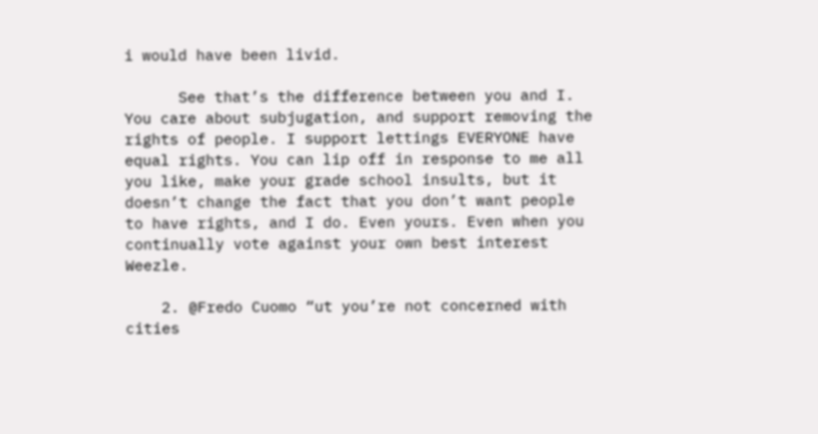i would have been livid.

      See that’s the difference between you and I. You care about subjugation, and support removing the rights of people. I support lettings EVERYONE have equal rights. You can lip off in response to me all you like, make your grade school insults, but it doesn’t change the fact that you don’t want people to have rights, and I do. Even yours. Even when you continually vote against your own best interest Weezle.

    2. @Fredo Cuomo “ut you’re not concerned with cities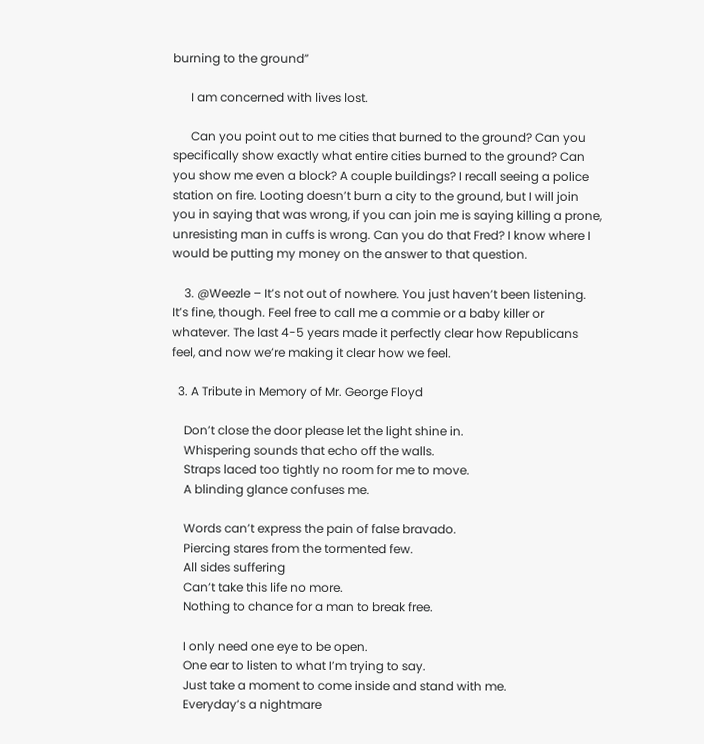burning to the ground”

      I am concerned with lives lost.

      Can you point out to me cities that burned to the ground? Can you specifically show exactly what entire cities burned to the ground? Can you show me even a block? A couple buildings? I recall seeing a police station on fire. Looting doesn’t burn a city to the ground, but I will join you in saying that was wrong, if you can join me is saying killing a prone, unresisting man in cuffs is wrong. Can you do that Fred? I know where I would be putting my money on the answer to that question.

    3. @Weezle – It’s not out of nowhere. You just haven’t been listening. It’s fine, though. Feel free to call me a commie or a baby killer or whatever. The last 4-5 years made it perfectly clear how Republicans feel, and now we’re making it clear how we feel.

  3. A Tribute in Memory of Mr. George Floyd

    Don’t close the door please let the light shine in.
    Whispering sounds that echo off the walls.
    Straps laced too tightly no room for me to move.
    A blinding glance confuses me.

    Words can’t express the pain of false bravado.
    Piercing stares from the tormented few.
    All sides suffering
    Can’t take this life no more.
    Nothing to chance for a man to break free.

    I only need one eye to be open.
    One ear to listen to what I’m trying to say.
    Just take a moment to come inside and stand with me.
    Everyday’s a nightmare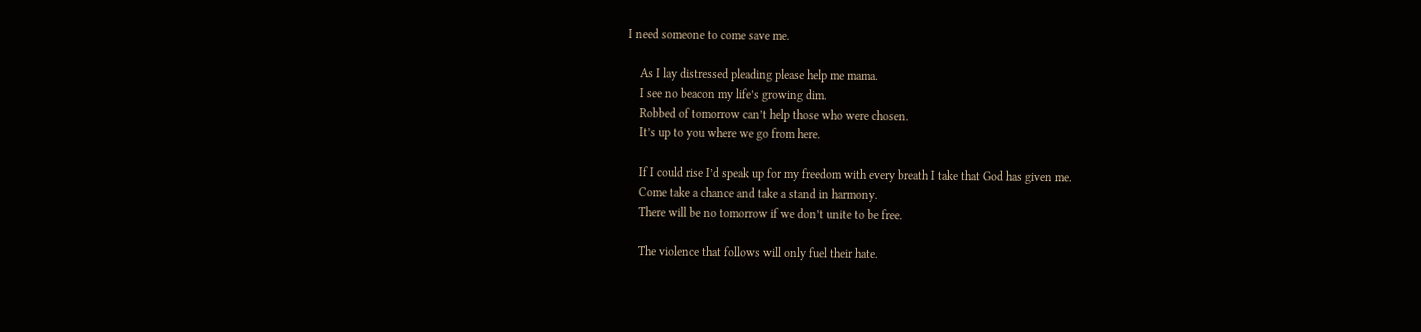I need someone to come save me.

    As I lay distressed pleading please help me mama.
    I see no beacon my life’s growing dim.
    Robbed of tomorrow can’t help those who were chosen.
    It’s up to you where we go from here.

    If I could rise I’d speak up for my freedom with every breath I take that God has given me.
    Come take a chance and take a stand in harmony.
    There will be no tomorrow if we don’t unite to be free.

    The violence that follows will only fuel their hate.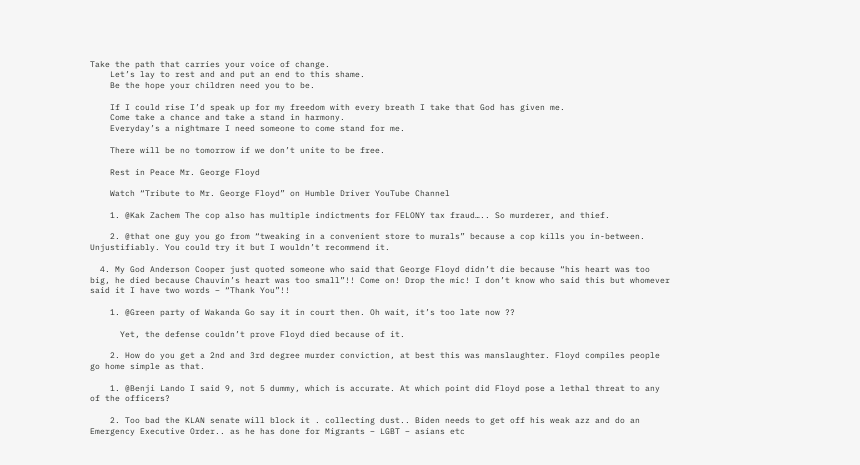Take the path that carries your voice of change.
    Let’s lay to rest and and put an end to this shame.
    Be the hope your children need you to be.

    If I could rise I’d speak up for my freedom with every breath I take that God has given me.
    Come take a chance and take a stand in harmony.
    Everyday’s a nightmare I need someone to come stand for me.

    There will be no tomorrow if we don’t unite to be free.

    Rest in Peace Mr. George Floyd

    Watch “Tribute to Mr. George Floyd” on Humble Driver YouTube Channel

    1. @Kak Zachem The cop also has multiple indictments for FELONY tax fraud….. So murderer, and thief.

    2. @that one guy you go from “tweaking in a convenient store to murals” because a cop kills you in-between. Unjustifiably. You could try it but I wouldn’t recommend it.

  4. My God Anderson Cooper just quoted someone who said that George Floyd didn’t die because “his heart was too big, he died because Chauvin’s heart was too small”!! Come on! Drop the mic! I don’t know who said this but whomever said it I have two words – “Thank You”!!

    1. @Green party of Wakanda Go say it in court then. Oh wait, it’s too late now ??

      Yet, the defense couldn’t prove Floyd died because of it.

    2. How do you get a 2nd and 3rd degree murder conviction, at best this was manslaughter. Floyd compiles people go home simple as that.

    1. @Benji Lando I said 9, not 5 dummy, which is accurate. At which point did Floyd pose a lethal threat to any of the officers?

    2. Too bad the KLAN senate will block it . collecting dust.. Biden needs to get off his weak azz and do an Emergency Executive Order.. as he has done for Migrants – LGBT – asians etc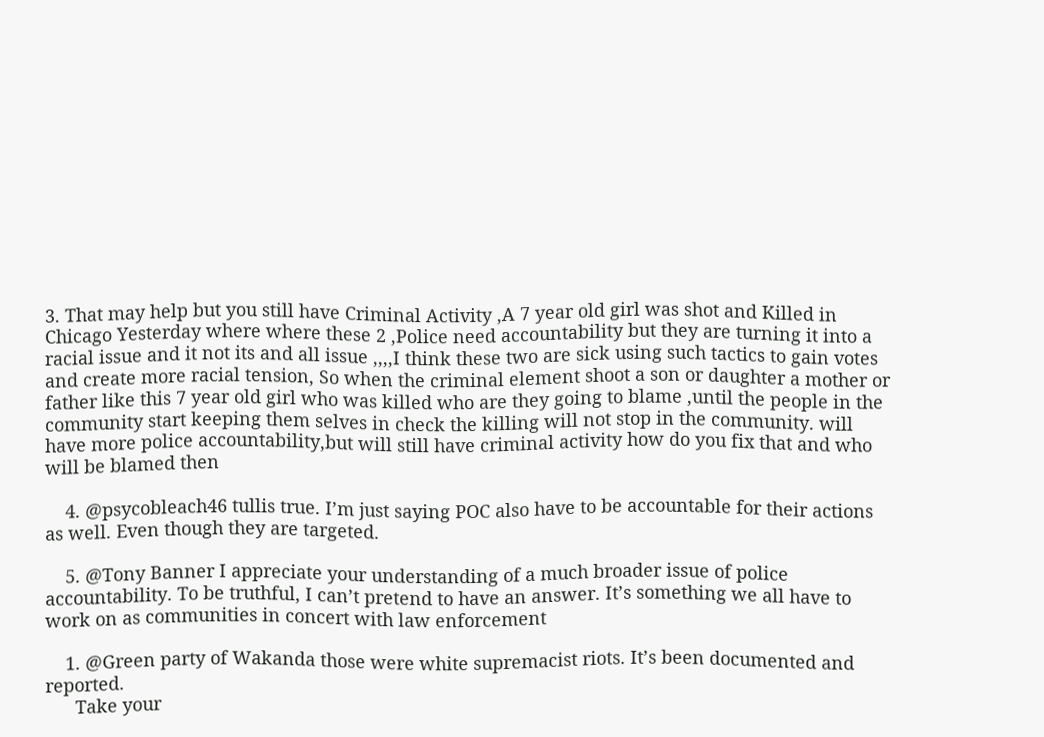3. That may help but you still have Criminal Activity ,A 7 year old girl was shot and Killed in Chicago Yesterday where where these 2 ,Police need accountability but they are turning it into a racial issue and it not its and all issue ,,,,I think these two are sick using such tactics to gain votes and create more racial tension, So when the criminal element shoot a son or daughter a mother or father like this 7 year old girl who was killed who are they going to blame ,until the people in the community start keeping them selves in check the killing will not stop in the community. will have more police accountability,but will still have criminal activity how do you fix that and who will be blamed then

    4. @psycobleach46 tullis true. I’m just saying POC also have to be accountable for their actions as well. Even though they are targeted.

    5. @Tony Banner I appreciate your understanding of a much broader issue of police accountability. To be truthful, I can’t pretend to have an answer. It’s something we all have to work on as communities in concert with law enforcement

    1. @Green party of Wakanda those were white supremacist riots. It’s been documented and reported.
      Take your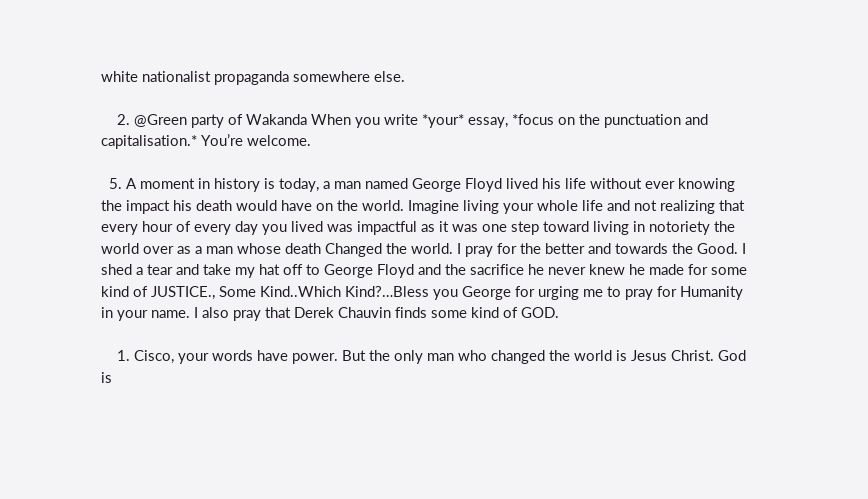white nationalist propaganda somewhere else.

    2. @Green party of Wakanda When you write *your* essay, *focus on the punctuation and capitalisation.* You’re welcome.

  5. A moment in history is today, a man named George Floyd lived his life without ever knowing the impact his death would have on the world. Imagine living your whole life and not realizing that every hour of every day you lived was impactful as it was one step toward living in notoriety the world over as a man whose death Changed the world. I pray for the better and towards the Good. I shed a tear and take my hat off to George Floyd and the sacrifice he never knew he made for some kind of JUSTICE., Some Kind..Which Kind?…Bless you George for urging me to pray for Humanity in your name. I also pray that Derek Chauvin finds some kind of GOD.

    1. Cisco, your words have power. But the only man who changed the world is Jesus Christ. God is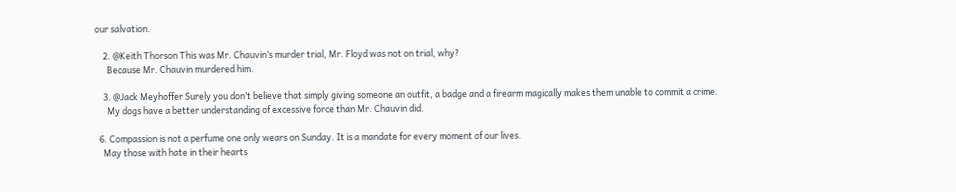our salvation.

    2. @Keith Thorson This was Mr. Chauvin’s murder trial, Mr. Floyd was not on trial, why?
      Because Mr. Chauvin murdered him.

    3. @Jack Meyhoffer Surely you don’t believe that simply giving someone an outfit, a badge and a firearm magically makes them unable to commit a crime.
      My dogs have a better understanding of excessive force than Mr. Chauvin did.

  6. Compassion is not a perfume one only wears on Sunday. It is a mandate for every moment of our lives.
    May those with hate in their hearts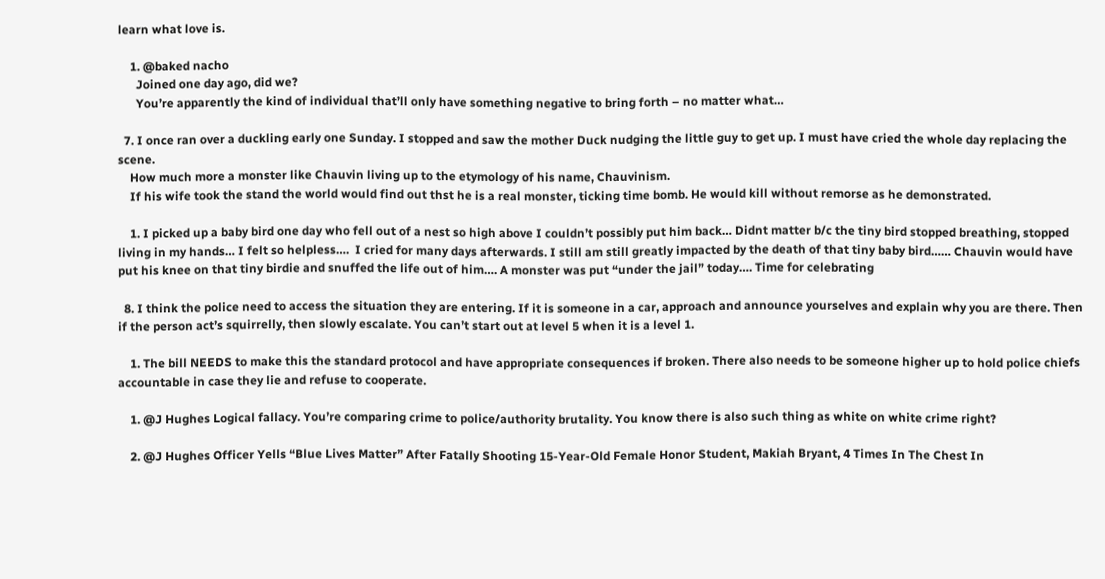learn what love is.

    1. @baked nacho
      Joined one day ago, did we?
      You’re apparently the kind of individual that’ll only have something negative to bring forth – no matter what…

  7. I once ran over a duckling early one Sunday. I stopped and saw the mother Duck nudging the little guy to get up. I must have cried the whole day replacing the scene.
    How much more a monster like Chauvin living up to the etymology of his name, Chauvinism.
    If his wife took the stand the world would find out thst he is a real monster, ticking time bomb. He would kill without remorse as he demonstrated.

    1. I picked up a baby bird one day who fell out of a nest so high above I couldn’t possibly put him back… Didnt matter b/c the tiny bird stopped breathing, stopped living in my hands… I felt so helpless….  I cried for many days afterwards. I still am still greatly impacted by the death of that tiny baby bird…… Chauvin would have put his knee on that tiny birdie and snuffed the life out of him…. A monster was put “under the jail” today…. Time for celebrating

  8. I think the police need to access the situation they are entering. If it is someone in a car, approach and announce yourselves and explain why you are there. Then if the person act’s squirrelly, then slowly escalate. You can’t start out at level 5 when it is a level 1.

    1. The bill NEEDS to make this the standard protocol and have appropriate consequences if broken. There also needs to be someone higher up to hold police chiefs accountable in case they lie and refuse to cooperate.

    1. @J Hughes Logical fallacy. You’re comparing crime to police/authority brutality. You know there is also such thing as white on white crime right?

    2. @J Hughes Officer Yells “Blue Lives Matter” After Fatally Shooting 15-Year-Old Female Honor Student, Makiah Bryant, 4 Times In The Chest In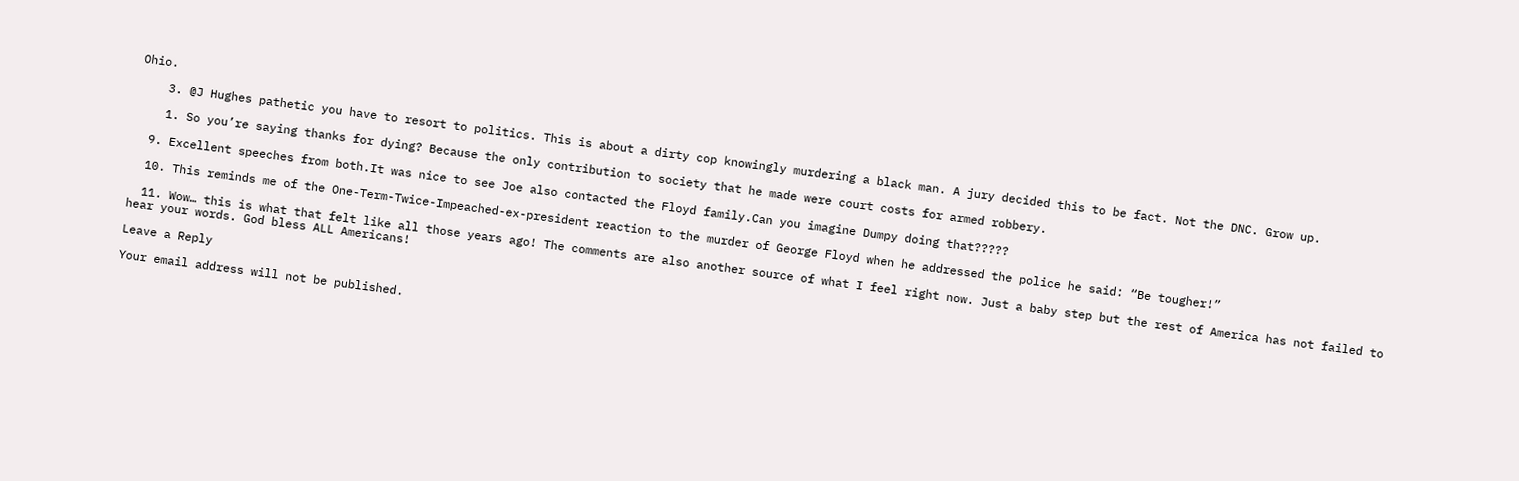Ohio.

    3. @J Hughes pathetic you have to resort to politics. This is about a dirty cop knowingly murdering a black man. A jury decided this to be fact. Not the DNC. Grow up.

    1. So you’re saying thanks for dying? Because the only contribution to society that he made were court costs for armed robbery.

  9. Excellent speeches from both.It was nice to see Joe also contacted the Floyd family.Can you imagine Dumpy doing that?????

  10. This reminds me of the One-Term-Twice-Impeached-ex-president reaction to the murder of George Floyd when he addressed the police he said: “Be tougher!”

  11. Wow… this is what that felt like all those years ago! The comments are also another source of what I feel right now. Just a baby step but the rest of America has not failed to hear your words. God bless ALL Americans!

Leave a Reply

Your email address will not be published.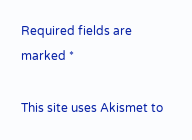Required fields are marked *

This site uses Akismet to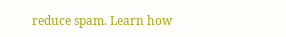reduce spam. Learn how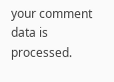your comment data is processed.